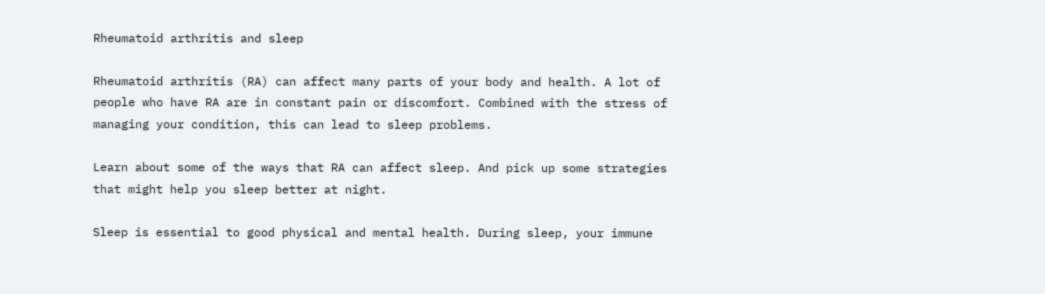Rheumatoid arthritis and sleep

Rheumatoid arthritis (RA) can affect many parts of your body and health. A lot of people who have RA are in constant pain or discomfort. Combined with the stress of managing your condition, this can lead to sleep problems.

Learn about some of the ways that RA can affect sleep. And pick up some strategies that might help you sleep better at night.

Sleep is essential to good physical and mental health. During sleep, your immune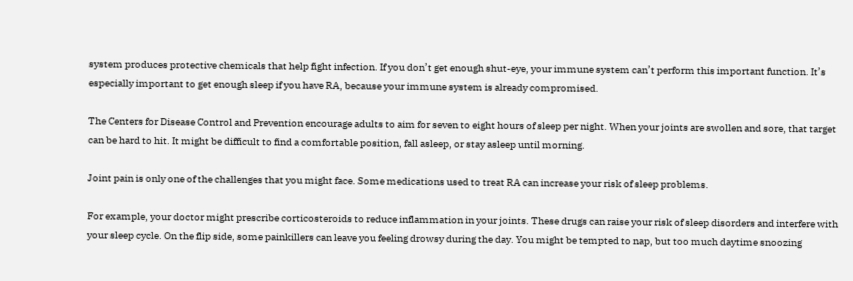system produces protective chemicals that help fight infection. If you don’t get enough shut-eye, your immune system can’t perform this important function. It’s especially important to get enough sleep if you have RA, because your immune system is already compromised.

The Centers for Disease Control and Prevention encourage adults to aim for seven to eight hours of sleep per night. When your joints are swollen and sore, that target can be hard to hit. It might be difficult to find a comfortable position, fall asleep, or stay asleep until morning.

Joint pain is only one of the challenges that you might face. Some medications used to treat RA can increase your risk of sleep problems.

For example, your doctor might prescribe corticosteroids to reduce inflammation in your joints. These drugs can raise your risk of sleep disorders and interfere with your sleep cycle. On the flip side, some painkillers can leave you feeling drowsy during the day. You might be tempted to nap, but too much daytime snoozing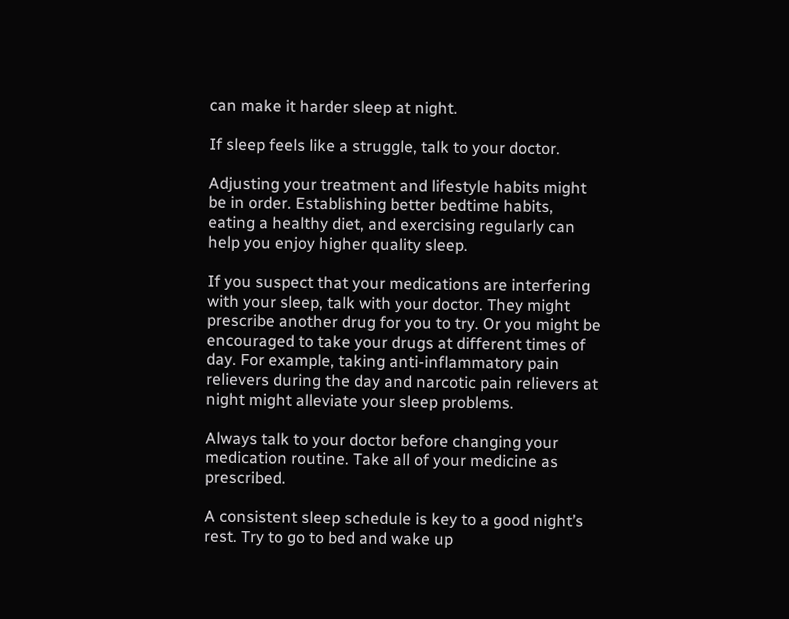can make it harder sleep at night.

If sleep feels like a struggle, talk to your doctor.

Adjusting your treatment and lifestyle habits might be in order. Establishing better bedtime habits, eating a healthy diet, and exercising regularly can help you enjoy higher quality sleep.

If you suspect that your medications are interfering with your sleep, talk with your doctor. They might prescribe another drug for you to try. Or you might be encouraged to take your drugs at different times of day. For example, taking anti-inflammatory pain relievers during the day and narcotic pain relievers at night might alleviate your sleep problems.

Always talk to your doctor before changing your medication routine. Take all of your medicine as prescribed.

A consistent sleep schedule is key to a good night’s rest. Try to go to bed and wake up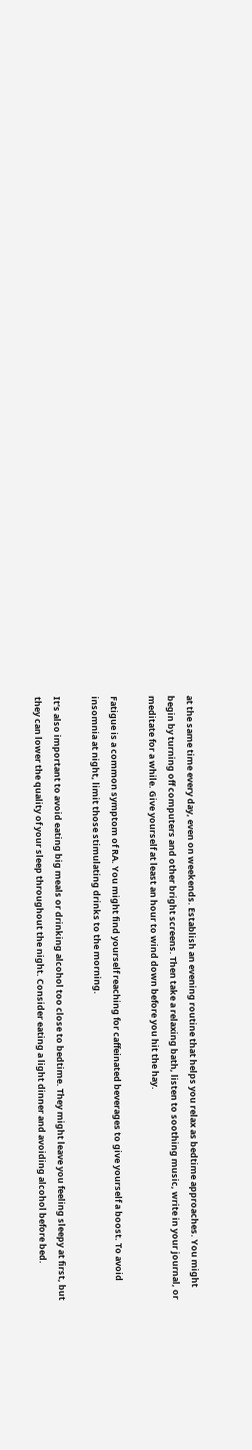at the same time every day, even on weekends. Establish an evening routine that helps you relax as bedtime approaches. You might begin by turning off computers and other bright screens. Then take a relaxing bath, listen to soothing music, write in your journal, or meditate for a while. Give yourself at least an hour to wind down before you hit the hay.

Fatigue is a common symptom of RA. You might find yourself reaching for caffeinated beverages to give yourself a boost. To avoid insomnia at night, limit those stimulating drinks to the morning.

It’s also important to avoid eating big meals or drinking alcohol too close to bedtime. They might leave you feeling sleepy at first, but they can lower the quality of your sleep throughout the night. Consider eating a light dinner and avoiding alcohol before bed.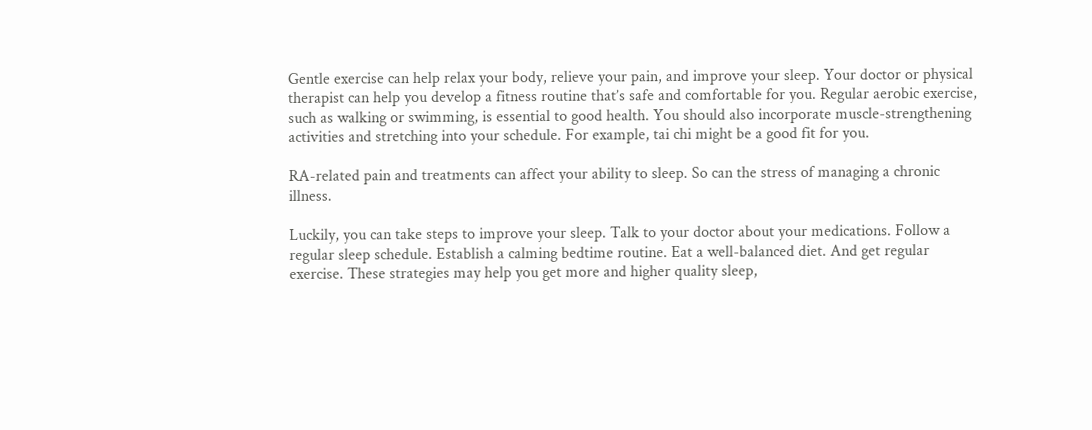Gentle exercise can help relax your body, relieve your pain, and improve your sleep. Your doctor or physical therapist can help you develop a fitness routine that’s safe and comfortable for you. Regular aerobic exercise, such as walking or swimming, is essential to good health. You should also incorporate muscle-strengthening activities and stretching into your schedule. For example, tai chi might be a good fit for you.

RA-related pain and treatments can affect your ability to sleep. So can the stress of managing a chronic illness.

Luckily, you can take steps to improve your sleep. Talk to your doctor about your medications. Follow a regular sleep schedule. Establish a calming bedtime routine. Eat a well-balanced diet. And get regular exercise. These strategies may help you get more and higher quality sleep,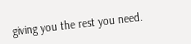giving you the rest you need.